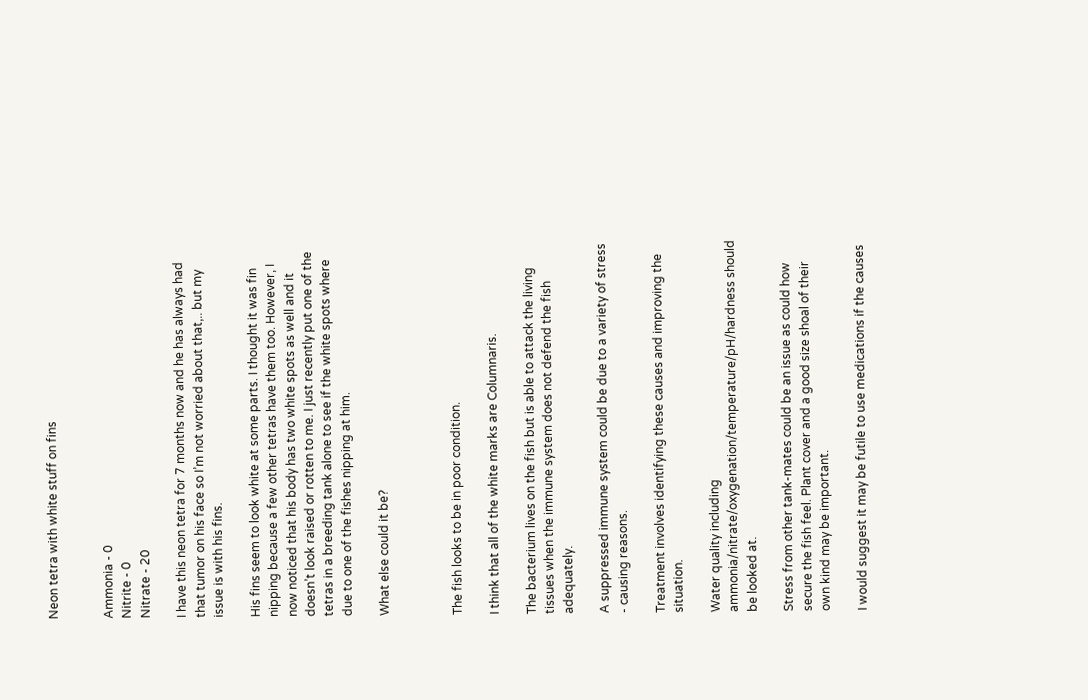Neon tetra with white stuff on fins


Ammonia - 0
Nitrite - 0
Nitrate - 20

I have this neon tetra for 7 months now and he has always had that tumor on his face so I’m not worried about that,.. but my issue is with his fins.

His fins seem to look white at some parts. I thought it was fin nipping because a few other tetras have them too. However, I now noticed that his body has two white spots as well and it doesn’t look raised or rotten to me. I just recently put one of the tetras in a breeding tank alone to see if the white spots where due to one of the fishes nipping at him.

What else could it be?



The fish looks to be in poor condition.

I think that all of the white marks are Columnaris.

The bacterium lives on the fish but is able to attack the living tissues when the immune system does not defend the fish adequately.

A suppressed immune system could be due to a variety of stress - causing reasons.

Treatment involves identifying these causes and improving the situation.

Water quality including ammonia/nitrate/oxygenation/temperature/pH/hardness should be looked at.

Stress from other tank-mates could be an issue as could how secure the fish feel. Plant cover and a good size shoal of their own kind may be important.

I would suggest it may be futile to use medications if the causes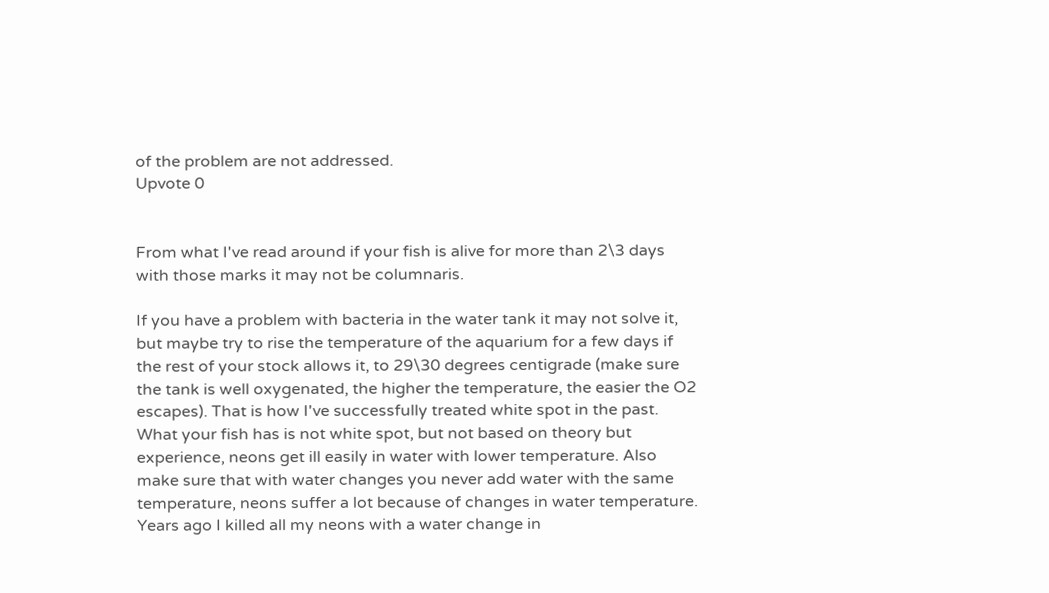of the problem are not addressed.
Upvote 0


From what I've read around if your fish is alive for more than 2\3 days with those marks it may not be columnaris.

If you have a problem with bacteria in the water tank it may not solve it, but maybe try to rise the temperature of the aquarium for a few days if the rest of your stock allows it, to 29\30 degrees centigrade (make sure the tank is well oxygenated, the higher the temperature, the easier the O2 escapes). That is how I've successfully treated white spot in the past. What your fish has is not white spot, but not based on theory but experience, neons get ill easily in water with lower temperature. Also make sure that with water changes you never add water with the same temperature, neons suffer a lot because of changes in water temperature. Years ago I killed all my neons with a water change in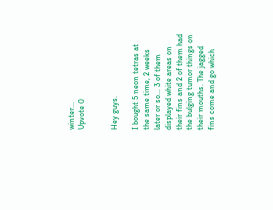winter...
Upvote 0


Hey guys.

I bought 5 neon tetras at the same time, 2 weeks later or so... 3 of them displayed white areas on their fins and 2 of them had the bulging tumor things on their mouths. The jagged fins come and go which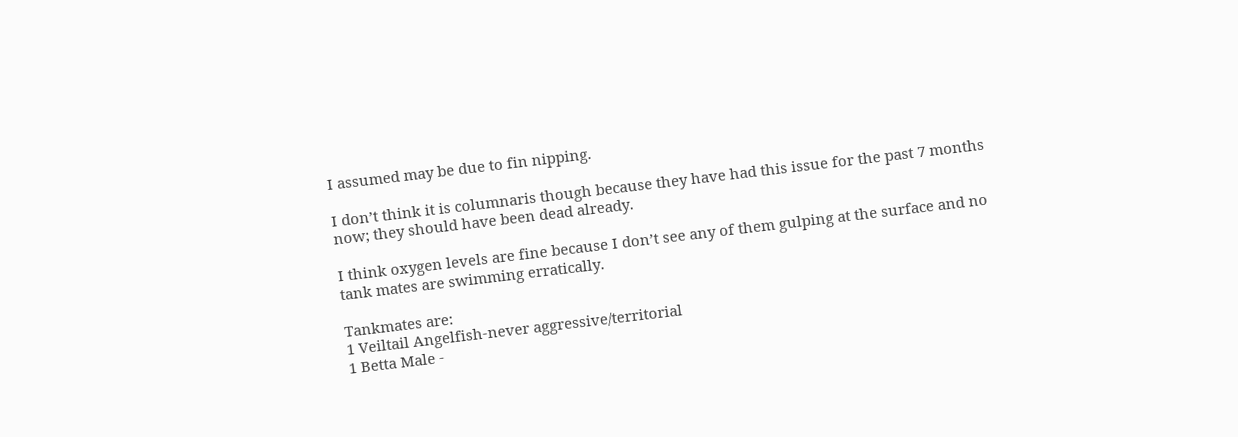I assumed may be due to fin nipping.

I don’t think it is columnaris though because they have had this issue for the past 7 months now; they should have been dead already.

I think oxygen levels are fine because I don’t see any of them gulping at the surface and no tank mates are swimming erratically.

Tankmates are:
1 Veiltail Angelfish-never aggressive/territorial
1 Betta Male -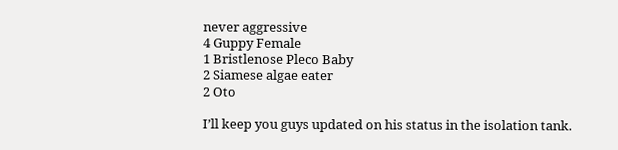never aggressive
4 Guppy Female
1 Bristlenose Pleco Baby
2 Siamese algae eater
2 Oto

I’ll keep you guys updated on his status in the isolation tank.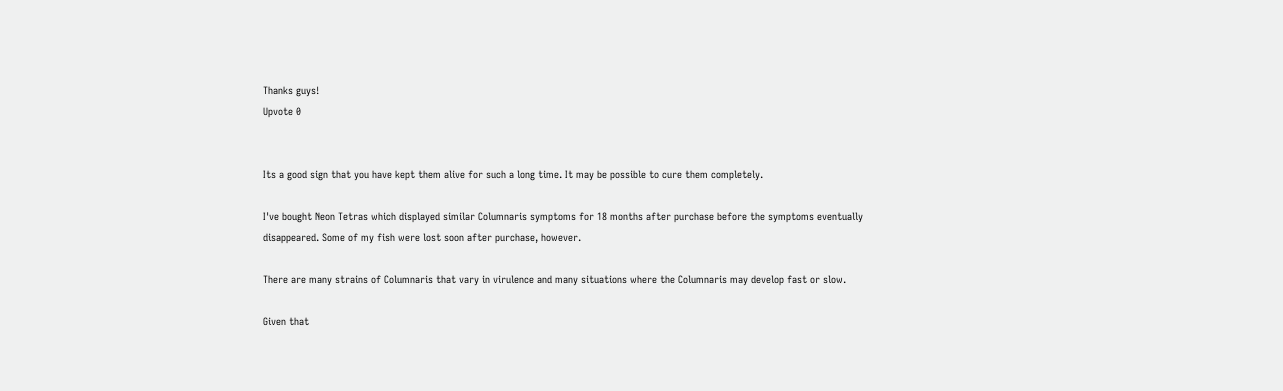Thanks guys!
Upvote 0


Its a good sign that you have kept them alive for such a long time. It may be possible to cure them completely.

I've bought Neon Tetras which displayed similar Columnaris symptoms for 18 months after purchase before the symptoms eventually disappeared. Some of my fish were lost soon after purchase, however.

There are many strains of Columnaris that vary in virulence and many situations where the Columnaris may develop fast or slow.

Given that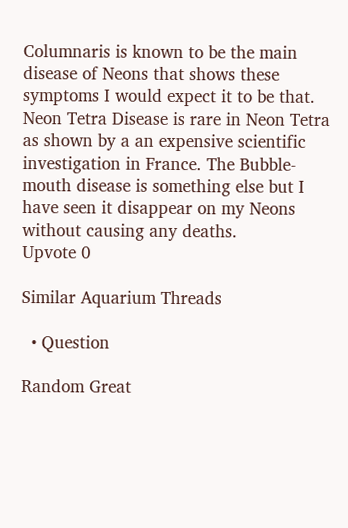Columnaris is known to be the main disease of Neons that shows these symptoms I would expect it to be that. Neon Tetra Disease is rare in Neon Tetra as shown by a an expensive scientific investigation in France. The Bubble-mouth disease is something else but I have seen it disappear on my Neons without causing any deaths.
Upvote 0

Similar Aquarium Threads

  • Question

Random Great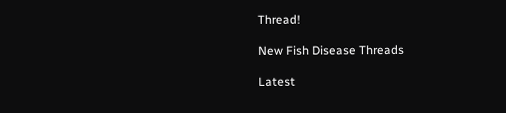Thread!

New Fish Disease Threads

Latest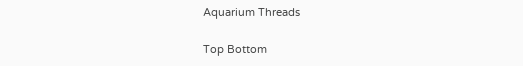Aquarium Threads

Top Bottom